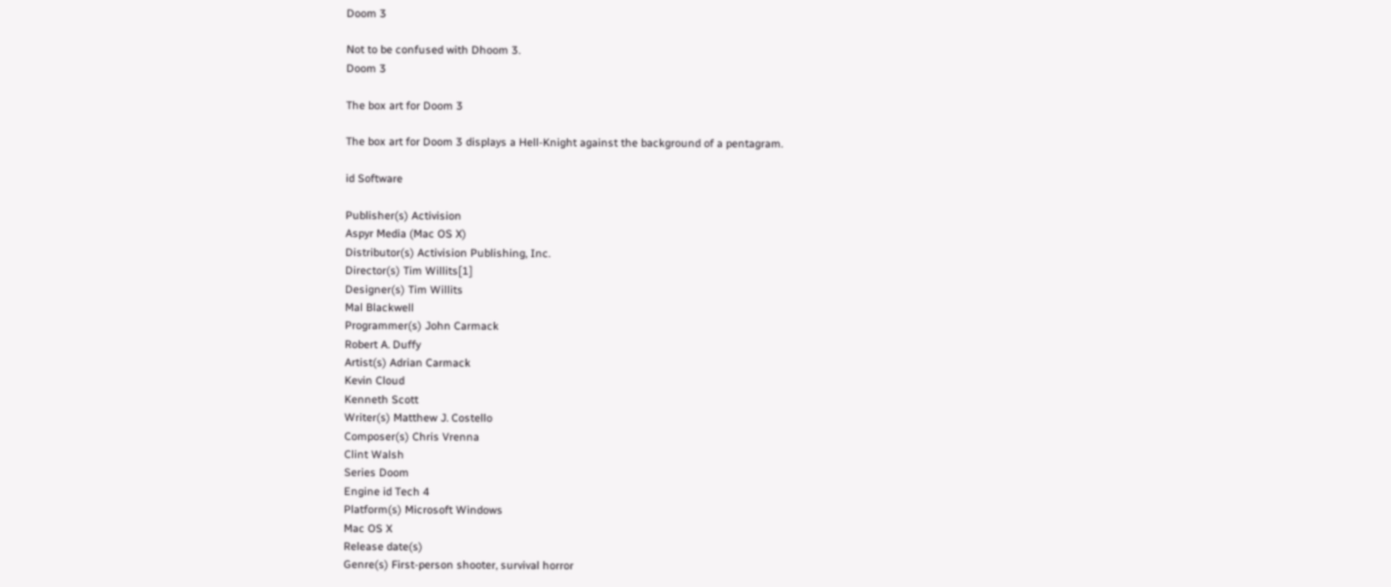Doom 3

Not to be confused with Dhoom 3.
Doom 3

The box art for Doom 3

The box art for Doom 3 displays a Hell-Knight against the background of a pentagram.

id Software

Publisher(s) Activision
Aspyr Media (Mac OS X)
Distributor(s) Activision Publishing, Inc.
Director(s) Tim Willits[1]
Designer(s) Tim Willits
Mal Blackwell
Programmer(s) John Carmack
Robert A. Duffy
Artist(s) Adrian Carmack
Kevin Cloud
Kenneth Scott
Writer(s) Matthew J. Costello
Composer(s) Chris Vrenna
Clint Walsh
Series Doom
Engine id Tech 4
Platform(s) Microsoft Windows
Mac OS X
Release date(s)
Genre(s) First-person shooter, survival horror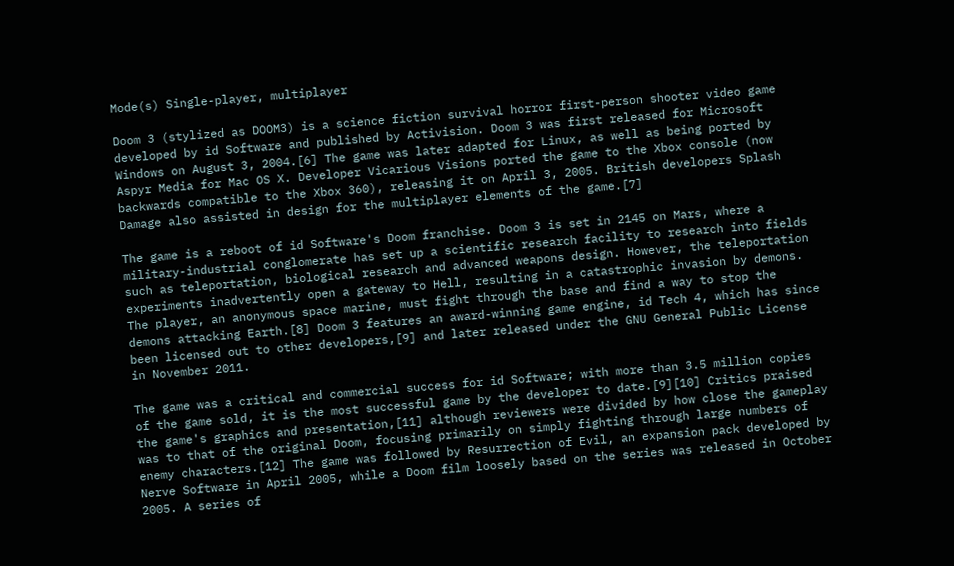Mode(s) Single-player, multiplayer

Doom 3 (stylized as DOOM3) is a science fiction survival horror first-person shooter video game developed by id Software and published by Activision. Doom 3 was first released for Microsoft Windows on August 3, 2004.[6] The game was later adapted for Linux, as well as being ported by Aspyr Media for Mac OS X. Developer Vicarious Visions ported the game to the Xbox console (now backwards compatible to the Xbox 360), releasing it on April 3, 2005. British developers Splash Damage also assisted in design for the multiplayer elements of the game.[7]

The game is a reboot of id Software's Doom franchise. Doom 3 is set in 2145 on Mars, where a military-industrial conglomerate has set up a scientific research facility to research into fields such as teleportation, biological research and advanced weapons design. However, the teleportation experiments inadvertently open a gateway to Hell, resulting in a catastrophic invasion by demons. The player, an anonymous space marine, must fight through the base and find a way to stop the demons attacking Earth.[8] Doom 3 features an award-winning game engine, id Tech 4, which has since been licensed out to other developers,[9] and later released under the GNU General Public License in November 2011.

The game was a critical and commercial success for id Software; with more than 3.5 million copies of the game sold, it is the most successful game by the developer to date.[9][10] Critics praised the game's graphics and presentation,[11] although reviewers were divided by how close the gameplay was to that of the original Doom, focusing primarily on simply fighting through large numbers of enemy characters.[12] The game was followed by Resurrection of Evil, an expansion pack developed by Nerve Software in April 2005, while a Doom film loosely based on the series was released in October 2005. A series of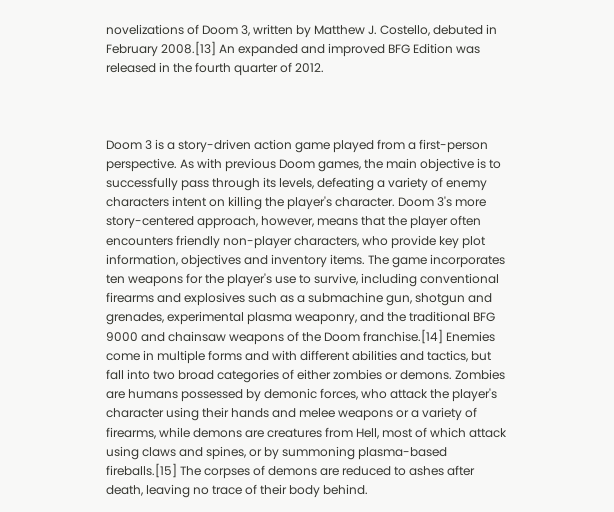novelizations of Doom 3, written by Matthew J. Costello, debuted in February 2008.[13] An expanded and improved BFG Edition was released in the fourth quarter of 2012.



Doom 3 is a story-driven action game played from a first-person perspective. As with previous Doom games, the main objective is to successfully pass through its levels, defeating a variety of enemy characters intent on killing the player's character. Doom 3's more story-centered approach, however, means that the player often encounters friendly non-player characters, who provide key plot information, objectives and inventory items. The game incorporates ten weapons for the player's use to survive, including conventional firearms and explosives such as a submachine gun, shotgun and grenades, experimental plasma weaponry, and the traditional BFG 9000 and chainsaw weapons of the Doom franchise.[14] Enemies come in multiple forms and with different abilities and tactics, but fall into two broad categories of either zombies or demons. Zombies are humans possessed by demonic forces, who attack the player's character using their hands and melee weapons or a variety of firearms, while demons are creatures from Hell, most of which attack using claws and spines, or by summoning plasma-based fireballs.[15] The corpses of demons are reduced to ashes after death, leaving no trace of their body behind.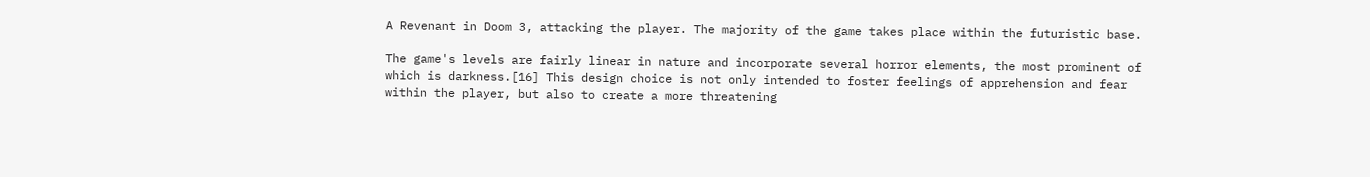A Revenant in Doom 3, attacking the player. The majority of the game takes place within the futuristic base.

The game's levels are fairly linear in nature and incorporate several horror elements, the most prominent of which is darkness.[16] This design choice is not only intended to foster feelings of apprehension and fear within the player, but also to create a more threatening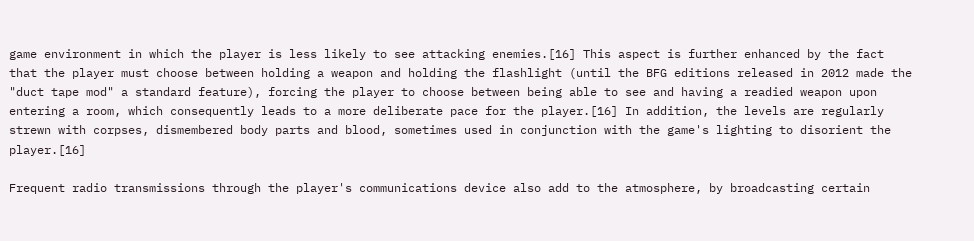game environment in which the player is less likely to see attacking enemies.[16] This aspect is further enhanced by the fact that the player must choose between holding a weapon and holding the flashlight (until the BFG editions released in 2012 made the "duct tape mod" a standard feature), forcing the player to choose between being able to see and having a readied weapon upon entering a room, which consequently leads to a more deliberate pace for the player.[16] In addition, the levels are regularly strewn with corpses, dismembered body parts and blood, sometimes used in conjunction with the game's lighting to disorient the player.[16]

Frequent radio transmissions through the player's communications device also add to the atmosphere, by broadcasting certain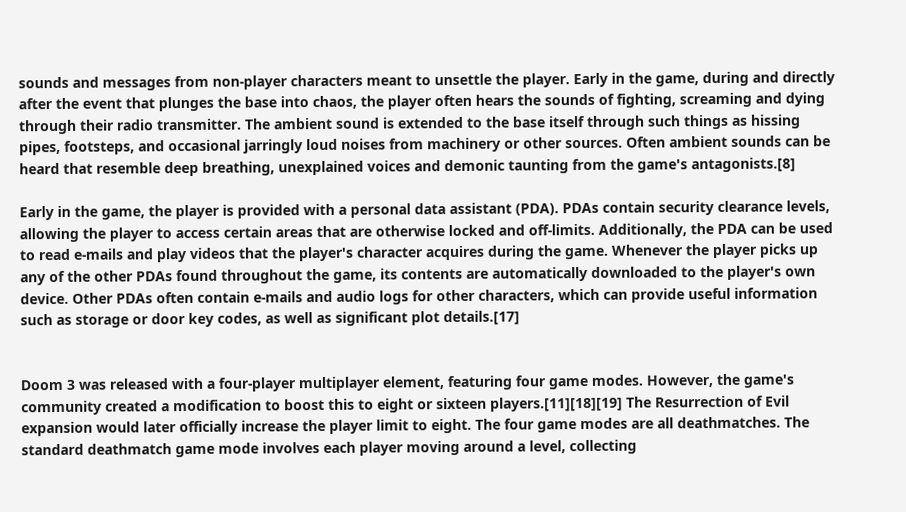sounds and messages from non-player characters meant to unsettle the player. Early in the game, during and directly after the event that plunges the base into chaos, the player often hears the sounds of fighting, screaming and dying through their radio transmitter. The ambient sound is extended to the base itself through such things as hissing pipes, footsteps, and occasional jarringly loud noises from machinery or other sources. Often ambient sounds can be heard that resemble deep breathing, unexplained voices and demonic taunting from the game's antagonists.[8]

Early in the game, the player is provided with a personal data assistant (PDA). PDAs contain security clearance levels, allowing the player to access certain areas that are otherwise locked and off-limits. Additionally, the PDA can be used to read e-mails and play videos that the player's character acquires during the game. Whenever the player picks up any of the other PDAs found throughout the game, its contents are automatically downloaded to the player's own device. Other PDAs often contain e-mails and audio logs for other characters, which can provide useful information such as storage or door key codes, as well as significant plot details.[17]


Doom 3 was released with a four-player multiplayer element, featuring four game modes. However, the game's community created a modification to boost this to eight or sixteen players.[11][18][19] The Resurrection of Evil expansion would later officially increase the player limit to eight. The four game modes are all deathmatches. The standard deathmatch game mode involves each player moving around a level, collecting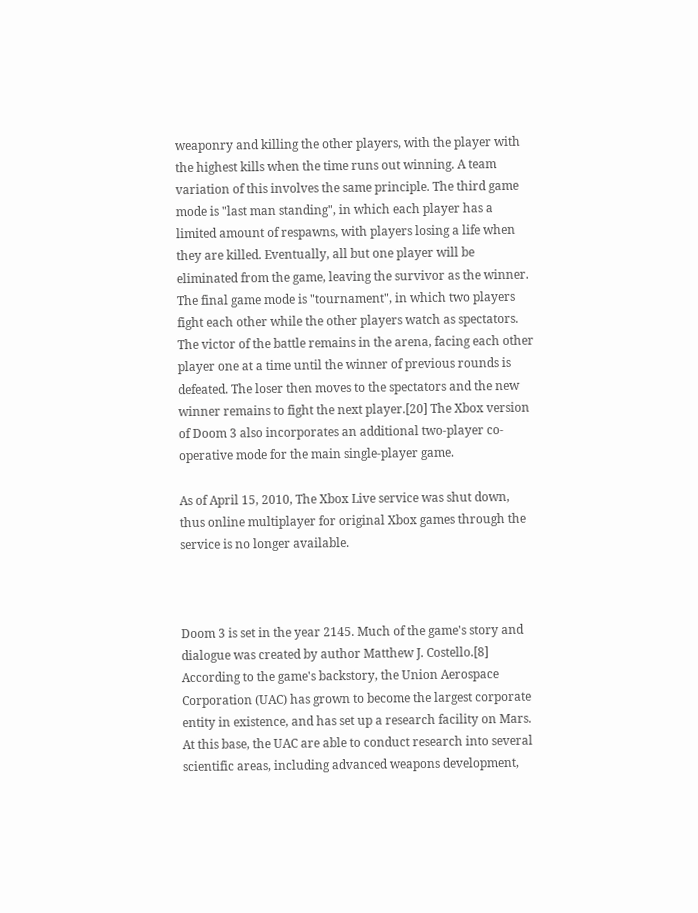weaponry and killing the other players, with the player with the highest kills when the time runs out winning. A team variation of this involves the same principle. The third game mode is "last man standing", in which each player has a limited amount of respawns, with players losing a life when they are killed. Eventually, all but one player will be eliminated from the game, leaving the survivor as the winner. The final game mode is "tournament", in which two players fight each other while the other players watch as spectators. The victor of the battle remains in the arena, facing each other player one at a time until the winner of previous rounds is defeated. The loser then moves to the spectators and the new winner remains to fight the next player.[20] The Xbox version of Doom 3 also incorporates an additional two-player co-operative mode for the main single-player game.

As of April 15, 2010, The Xbox Live service was shut down, thus online multiplayer for original Xbox games through the service is no longer available.



Doom 3 is set in the year 2145. Much of the game's story and dialogue was created by author Matthew J. Costello.[8] According to the game's backstory, the Union Aerospace Corporation (UAC) has grown to become the largest corporate entity in existence, and has set up a research facility on Mars. At this base, the UAC are able to conduct research into several scientific areas, including advanced weapons development,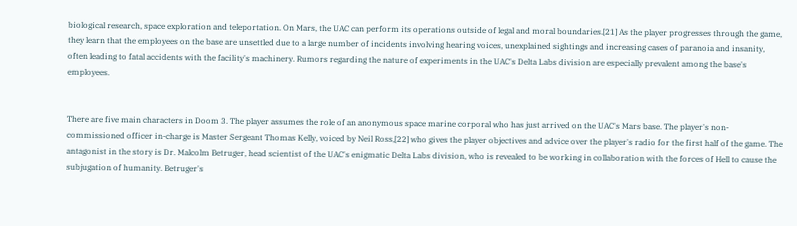biological research, space exploration and teleportation. On Mars, the UAC can perform its operations outside of legal and moral boundaries.[21] As the player progresses through the game, they learn that the employees on the base are unsettled due to a large number of incidents involving hearing voices, unexplained sightings and increasing cases of paranoia and insanity, often leading to fatal accidents with the facility's machinery. Rumors regarding the nature of experiments in the UAC's Delta Labs division are especially prevalent among the base's employees.


There are five main characters in Doom 3. The player assumes the role of an anonymous space marine corporal who has just arrived on the UAC's Mars base. The player's non-commissioned officer in-charge is Master Sergeant Thomas Kelly, voiced by Neil Ross,[22] who gives the player objectives and advice over the player's radio for the first half of the game. The antagonist in the story is Dr. Malcolm Betruger, head scientist of the UAC's enigmatic Delta Labs division, who is revealed to be working in collaboration with the forces of Hell to cause the subjugation of humanity. Betruger's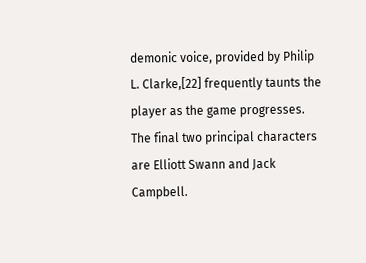demonic voice, provided by Philip L. Clarke,[22] frequently taunts the player as the game progresses. The final two principal characters are Elliott Swann and Jack Campbell.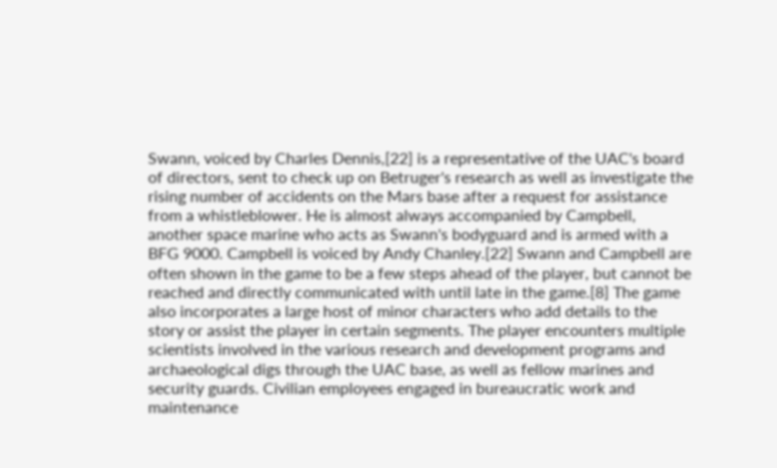Swann, voiced by Charles Dennis,[22] is a representative of the UAC's board of directors, sent to check up on Betruger's research as well as investigate the rising number of accidents on the Mars base after a request for assistance from a whistleblower. He is almost always accompanied by Campbell, another space marine who acts as Swann's bodyguard and is armed with a BFG 9000. Campbell is voiced by Andy Chanley.[22] Swann and Campbell are often shown in the game to be a few steps ahead of the player, but cannot be reached and directly communicated with until late in the game.[8] The game also incorporates a large host of minor characters who add details to the story or assist the player in certain segments. The player encounters multiple scientists involved in the various research and development programs and archaeological digs through the UAC base, as well as fellow marines and security guards. Civilian employees engaged in bureaucratic work and maintenance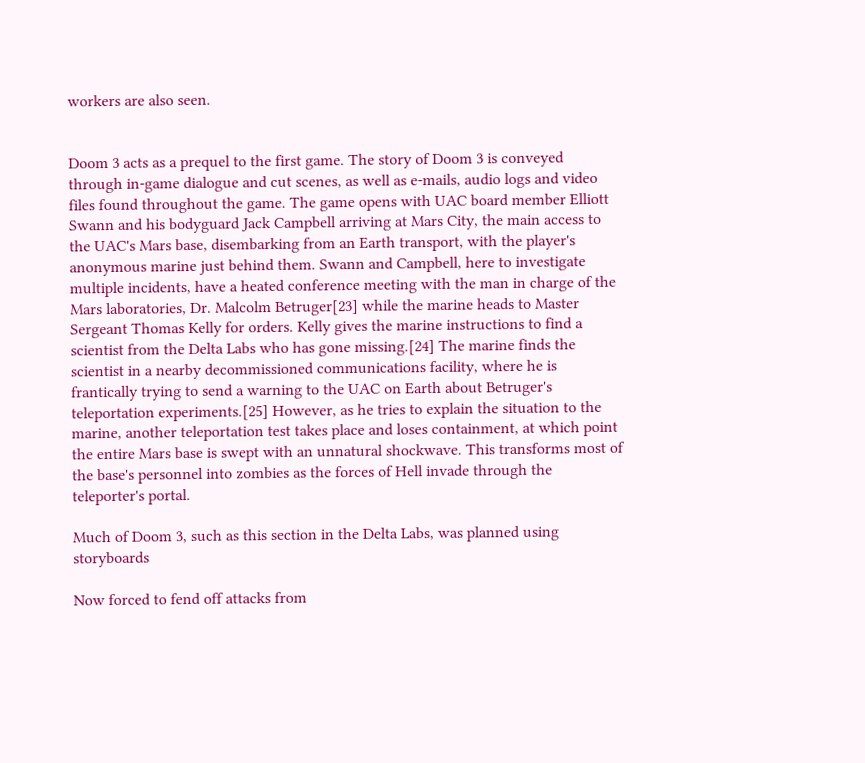workers are also seen.


Doom 3 acts as a prequel to the first game. The story of Doom 3 is conveyed through in-game dialogue and cut scenes, as well as e-mails, audio logs and video files found throughout the game. The game opens with UAC board member Elliott Swann and his bodyguard Jack Campbell arriving at Mars City, the main access to the UAC's Mars base, disembarking from an Earth transport, with the player's anonymous marine just behind them. Swann and Campbell, here to investigate multiple incidents, have a heated conference meeting with the man in charge of the Mars laboratories, Dr. Malcolm Betruger[23] while the marine heads to Master Sergeant Thomas Kelly for orders. Kelly gives the marine instructions to find a scientist from the Delta Labs who has gone missing.[24] The marine finds the scientist in a nearby decommissioned communications facility, where he is frantically trying to send a warning to the UAC on Earth about Betruger's teleportation experiments.[25] However, as he tries to explain the situation to the marine, another teleportation test takes place and loses containment, at which point the entire Mars base is swept with an unnatural shockwave. This transforms most of the base's personnel into zombies as the forces of Hell invade through the teleporter's portal.

Much of Doom 3, such as this section in the Delta Labs, was planned using storyboards

Now forced to fend off attacks from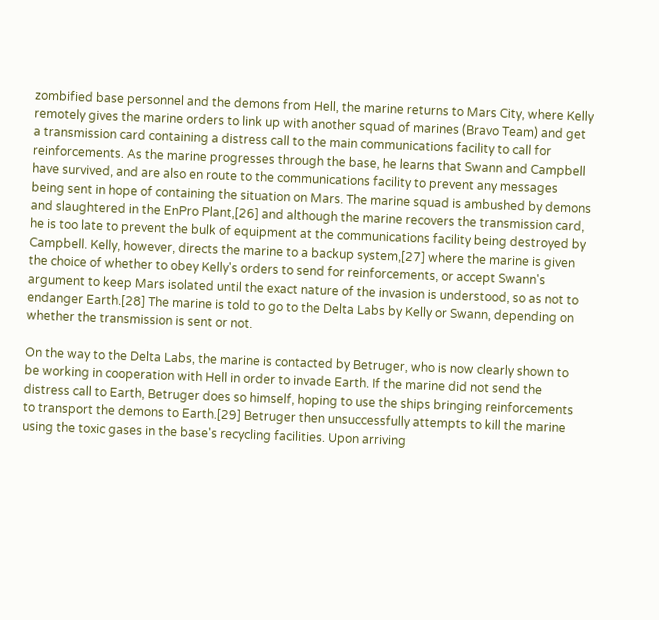zombified base personnel and the demons from Hell, the marine returns to Mars City, where Kelly remotely gives the marine orders to link up with another squad of marines (Bravo Team) and get a transmission card containing a distress call to the main communications facility to call for reinforcements. As the marine progresses through the base, he learns that Swann and Campbell have survived, and are also en route to the communications facility to prevent any messages being sent in hope of containing the situation on Mars. The marine squad is ambushed by demons and slaughtered in the EnPro Plant,[26] and although the marine recovers the transmission card, he is too late to prevent the bulk of equipment at the communications facility being destroyed by Campbell. Kelly, however, directs the marine to a backup system,[27] where the marine is given the choice of whether to obey Kelly's orders to send for reinforcements, or accept Swann's argument to keep Mars isolated until the exact nature of the invasion is understood, so as not to endanger Earth.[28] The marine is told to go to the Delta Labs by Kelly or Swann, depending on whether the transmission is sent or not.

On the way to the Delta Labs, the marine is contacted by Betruger, who is now clearly shown to be working in cooperation with Hell in order to invade Earth. If the marine did not send the distress call to Earth, Betruger does so himself, hoping to use the ships bringing reinforcements to transport the demons to Earth.[29] Betruger then unsuccessfully attempts to kill the marine using the toxic gases in the base's recycling facilities. Upon arriving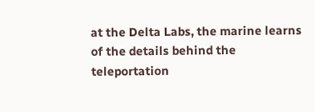at the Delta Labs, the marine learns of the details behind the teleportation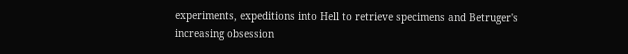experiments, expeditions into Hell to retrieve specimens and Betruger's increasing obsession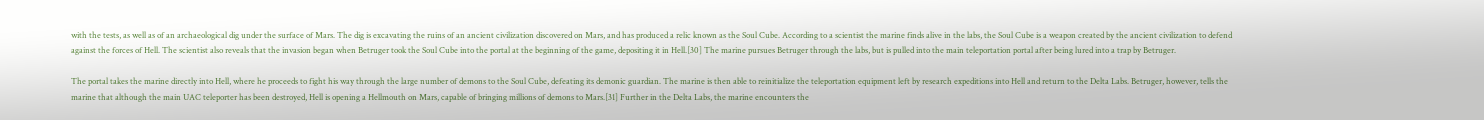with the tests, as well as of an archaeological dig under the surface of Mars. The dig is excavating the ruins of an ancient civilization discovered on Mars, and has produced a relic known as the Soul Cube. According to a scientist the marine finds alive in the labs, the Soul Cube is a weapon created by the ancient civilization to defend against the forces of Hell. The scientist also reveals that the invasion began when Betruger took the Soul Cube into the portal at the beginning of the game, depositing it in Hell.[30] The marine pursues Betruger through the labs, but is pulled into the main teleportation portal after being lured into a trap by Betruger.

The portal takes the marine directly into Hell, where he proceeds to fight his way through the large number of demons to the Soul Cube, defeating its demonic guardian. The marine is then able to reinitialize the teleportation equipment left by research expeditions into Hell and return to the Delta Labs. Betruger, however, tells the marine that although the main UAC teleporter has been destroyed, Hell is opening a Hellmouth on Mars, capable of bringing millions of demons to Mars.[31] Further in the Delta Labs, the marine encounters the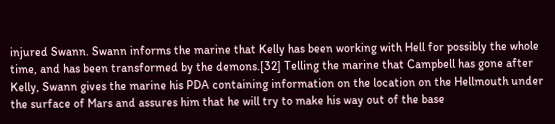injured Swann. Swann informs the marine that Kelly has been working with Hell for possibly the whole time, and has been transformed by the demons.[32] Telling the marine that Campbell has gone after Kelly, Swann gives the marine his PDA containing information on the location on the Hellmouth under the surface of Mars and assures him that he will try to make his way out of the base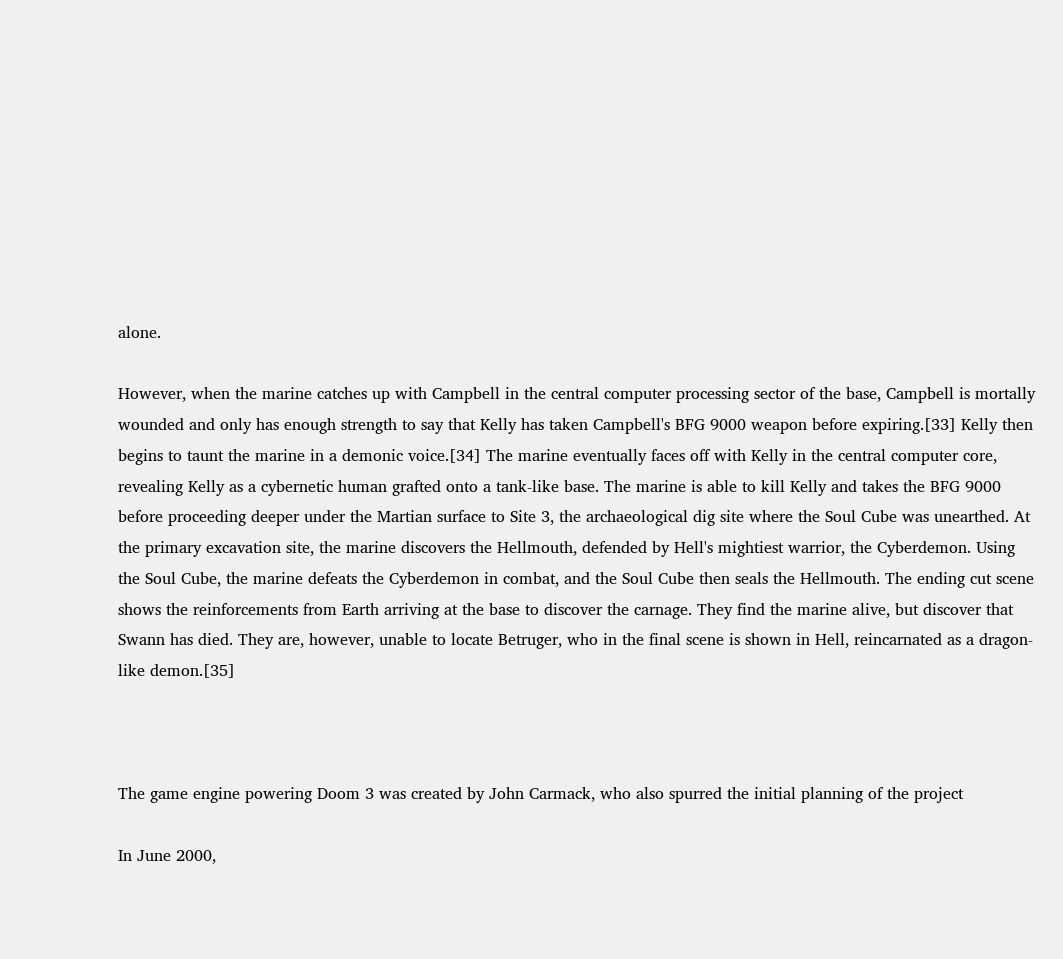alone.

However, when the marine catches up with Campbell in the central computer processing sector of the base, Campbell is mortally wounded and only has enough strength to say that Kelly has taken Campbell's BFG 9000 weapon before expiring.[33] Kelly then begins to taunt the marine in a demonic voice.[34] The marine eventually faces off with Kelly in the central computer core, revealing Kelly as a cybernetic human grafted onto a tank-like base. The marine is able to kill Kelly and takes the BFG 9000 before proceeding deeper under the Martian surface to Site 3, the archaeological dig site where the Soul Cube was unearthed. At the primary excavation site, the marine discovers the Hellmouth, defended by Hell's mightiest warrior, the Cyberdemon. Using the Soul Cube, the marine defeats the Cyberdemon in combat, and the Soul Cube then seals the Hellmouth. The ending cut scene shows the reinforcements from Earth arriving at the base to discover the carnage. They find the marine alive, but discover that Swann has died. They are, however, unable to locate Betruger, who in the final scene is shown in Hell, reincarnated as a dragon-like demon.[35]



The game engine powering Doom 3 was created by John Carmack, who also spurred the initial planning of the project

In June 2000,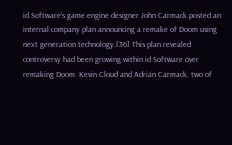id Software's game engine designer John Carmack posted an internal company plan announcing a remake of Doom using next generation technology.[36] This plan revealed controversy had been growing within id Software over remaking Doom. Kevin Cloud and Adrian Carmack, two of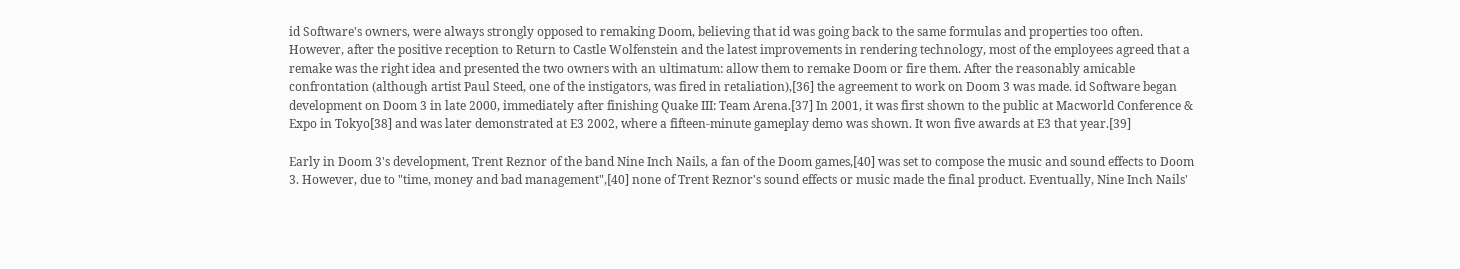id Software's owners, were always strongly opposed to remaking Doom, believing that id was going back to the same formulas and properties too often. However, after the positive reception to Return to Castle Wolfenstein and the latest improvements in rendering technology, most of the employees agreed that a remake was the right idea and presented the two owners with an ultimatum: allow them to remake Doom or fire them. After the reasonably amicable confrontation (although artist Paul Steed, one of the instigators, was fired in retaliation),[36] the agreement to work on Doom 3 was made. id Software began development on Doom 3 in late 2000, immediately after finishing Quake III: Team Arena.[37] In 2001, it was first shown to the public at Macworld Conference & Expo in Tokyo[38] and was later demonstrated at E3 2002, where a fifteen-minute gameplay demo was shown. It won five awards at E3 that year.[39]

Early in Doom 3's development, Trent Reznor of the band Nine Inch Nails, a fan of the Doom games,[40] was set to compose the music and sound effects to Doom 3. However, due to "time, money and bad management",[40] none of Trent Reznor's sound effects or music made the final product. Eventually, Nine Inch Nails'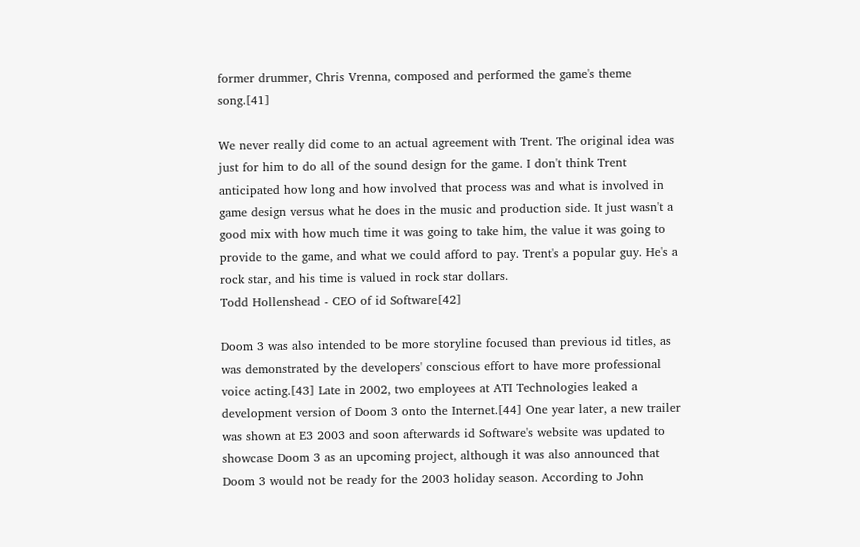former drummer, Chris Vrenna, composed and performed the game's theme song.[41]

We never really did come to an actual agreement with Trent. The original idea was just for him to do all of the sound design for the game. I don't think Trent anticipated how long and how involved that process was and what is involved in game design versus what he does in the music and production side. It just wasn't a good mix with how much time it was going to take him, the value it was going to provide to the game, and what we could afford to pay. Trent's a popular guy. He's a rock star, and his time is valued in rock star dollars.
Todd Hollenshead - CEO of id Software[42]

Doom 3 was also intended to be more storyline focused than previous id titles, as was demonstrated by the developers' conscious effort to have more professional voice acting.[43] Late in 2002, two employees at ATI Technologies leaked a development version of Doom 3 onto the Internet.[44] One year later, a new trailer was shown at E3 2003 and soon afterwards id Software's website was updated to showcase Doom 3 as an upcoming project, although it was also announced that Doom 3 would not be ready for the 2003 holiday season. According to John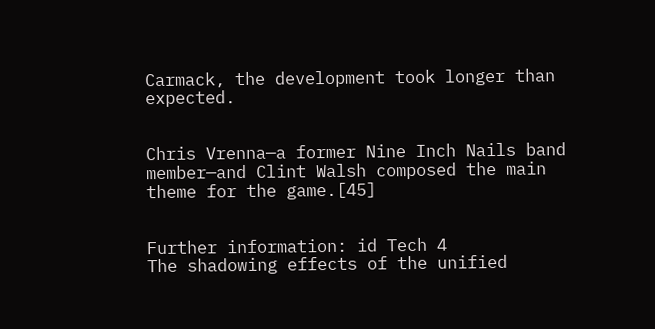Carmack, the development took longer than expected.


Chris Vrenna—a former Nine Inch Nails band member—and Clint Walsh composed the main theme for the game.[45]


Further information: id Tech 4
The shadowing effects of the unified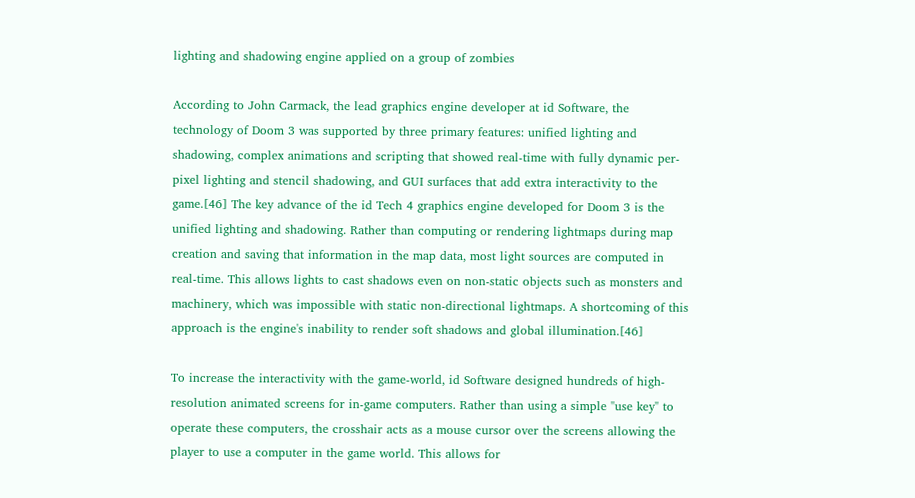lighting and shadowing engine applied on a group of zombies

According to John Carmack, the lead graphics engine developer at id Software, the technology of Doom 3 was supported by three primary features: unified lighting and shadowing, complex animations and scripting that showed real-time with fully dynamic per-pixel lighting and stencil shadowing, and GUI surfaces that add extra interactivity to the game.[46] The key advance of the id Tech 4 graphics engine developed for Doom 3 is the unified lighting and shadowing. Rather than computing or rendering lightmaps during map creation and saving that information in the map data, most light sources are computed in real-time. This allows lights to cast shadows even on non-static objects such as monsters and machinery, which was impossible with static non-directional lightmaps. A shortcoming of this approach is the engine's inability to render soft shadows and global illumination.[46]

To increase the interactivity with the game-world, id Software designed hundreds of high-resolution animated screens for in-game computers. Rather than using a simple "use key" to operate these computers, the crosshair acts as a mouse cursor over the screens allowing the player to use a computer in the game world. This allows for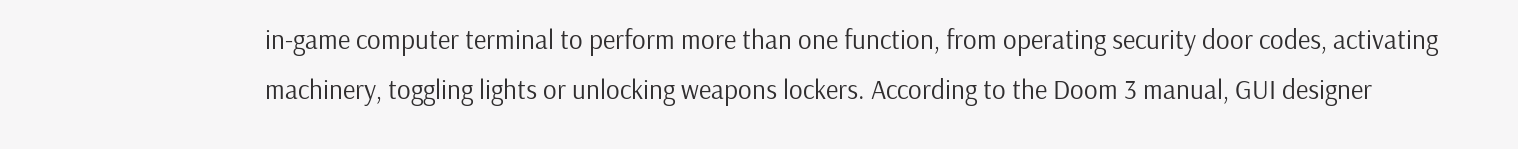in-game computer terminal to perform more than one function, from operating security door codes, activating machinery, toggling lights or unlocking weapons lockers. According to the Doom 3 manual, GUI designer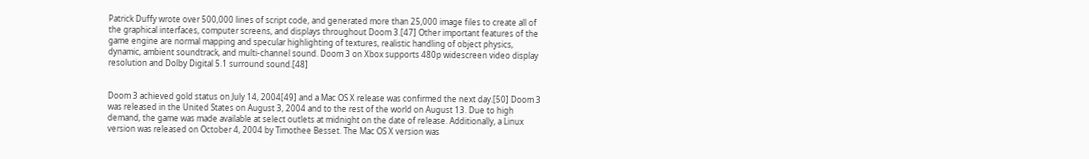Patrick Duffy wrote over 500,000 lines of script code, and generated more than 25,000 image files to create all of the graphical interfaces, computer screens, and displays throughout Doom 3.[47] Other important features of the game engine are normal mapping and specular highlighting of textures, realistic handling of object physics, dynamic, ambient soundtrack, and multi-channel sound. Doom 3 on Xbox supports 480p widescreen video display resolution and Dolby Digital 5.1 surround sound.[48]


Doom 3 achieved gold status on July 14, 2004[49] and a Mac OS X release was confirmed the next day.[50] Doom 3 was released in the United States on August 3, 2004 and to the rest of the world on August 13. Due to high demand, the game was made available at select outlets at midnight on the date of release. Additionally, a Linux version was released on October 4, 2004 by Timothee Besset. The Mac OS X version was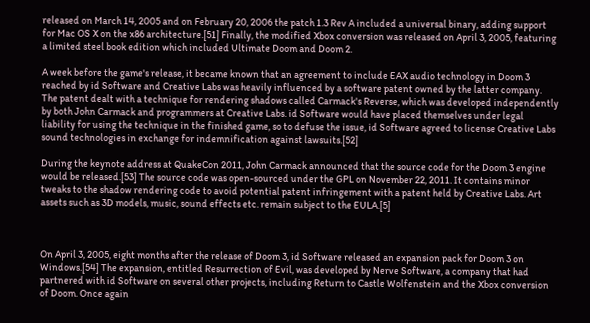released on March 14, 2005 and on February 20, 2006 the patch 1.3 Rev A included a universal binary, adding support for Mac OS X on the x86 architecture.[51] Finally, the modified Xbox conversion was released on April 3, 2005, featuring a limited steel book edition which included Ultimate Doom and Doom 2.

A week before the game's release, it became known that an agreement to include EAX audio technology in Doom 3 reached by id Software and Creative Labs was heavily influenced by a software patent owned by the latter company. The patent dealt with a technique for rendering shadows called Carmack's Reverse, which was developed independently by both John Carmack and programmers at Creative Labs. id Software would have placed themselves under legal liability for using the technique in the finished game, so to defuse the issue, id Software agreed to license Creative Labs sound technologies in exchange for indemnification against lawsuits.[52]

During the keynote address at QuakeCon 2011, John Carmack announced that the source code for the Doom 3 engine would be released.[53] The source code was open-sourced under the GPL on November 22, 2011. It contains minor tweaks to the shadow rendering code to avoid potential patent infringement with a patent held by Creative Labs. Art assets such as 3D models, music, sound effects etc. remain subject to the EULA.[5]



On April 3, 2005, eight months after the release of Doom 3, id Software released an expansion pack for Doom 3 on Windows.[54] The expansion, entitled Resurrection of Evil, was developed by Nerve Software, a company that had partnered with id Software on several other projects, including Return to Castle Wolfenstein and the Xbox conversion of Doom. Once again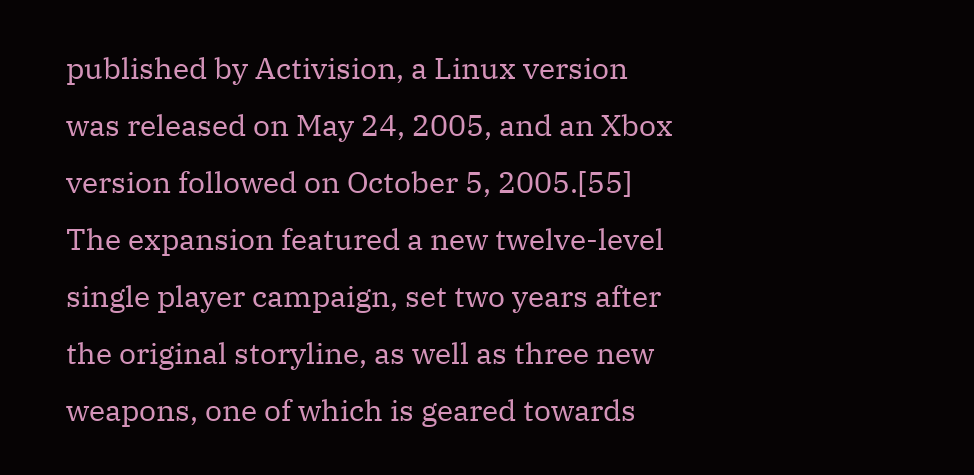published by Activision, a Linux version was released on May 24, 2005, and an Xbox version followed on October 5, 2005.[55] The expansion featured a new twelve-level single player campaign, set two years after the original storyline, as well as three new weapons, one of which is geared towards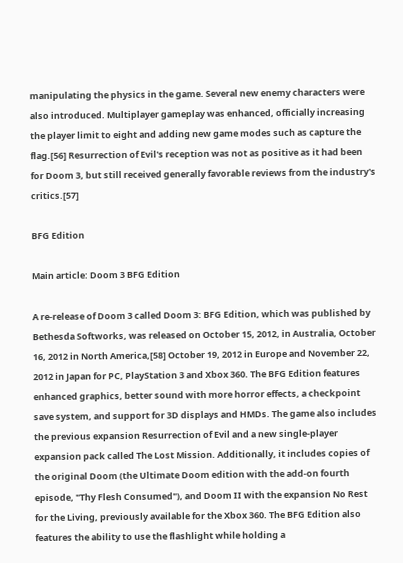manipulating the physics in the game. Several new enemy characters were also introduced. Multiplayer gameplay was enhanced, officially increasing the player limit to eight and adding new game modes such as capture the flag.[56] Resurrection of Evil's reception was not as positive as it had been for Doom 3, but still received generally favorable reviews from the industry's critics.[57]

BFG Edition

Main article: Doom 3 BFG Edition

A re-release of Doom 3 called Doom 3: BFG Edition, which was published by Bethesda Softworks, was released on October 15, 2012, in Australia, October 16, 2012 in North America,[58] October 19, 2012 in Europe and November 22, 2012 in Japan for PC, PlayStation 3 and Xbox 360. The BFG Edition features enhanced graphics, better sound with more horror effects, a checkpoint save system, and support for 3D displays and HMDs. The game also includes the previous expansion Resurrection of Evil and a new single-player expansion pack called The Lost Mission. Additionally, it includes copies of the original Doom (the Ultimate Doom edition with the add-on fourth episode, "Thy Flesh Consumed"), and Doom II with the expansion No Rest for the Living, previously available for the Xbox 360. The BFG Edition also features the ability to use the flashlight while holding a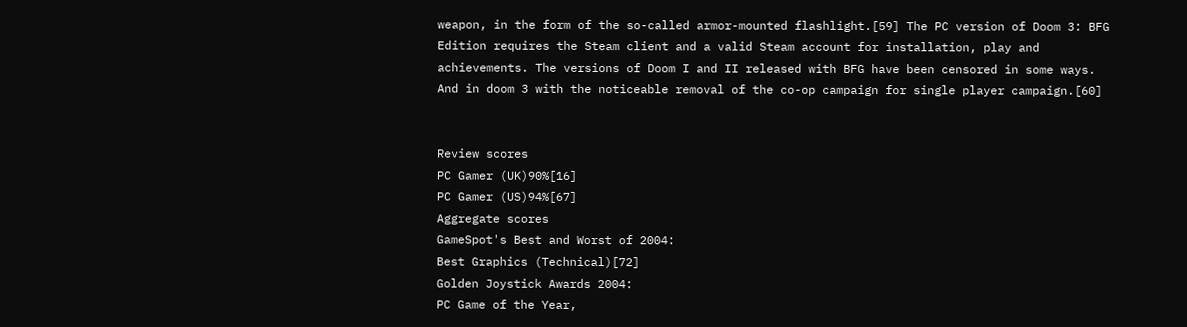weapon, in the form of the so-called armor-mounted flashlight.[59] The PC version of Doom 3: BFG Edition requires the Steam client and a valid Steam account for installation, play and achievements. The versions of Doom I and II released with BFG have been censored in some ways. And in doom 3 with the noticeable removal of the co-op campaign for single player campaign.[60]


Review scores
PC Gamer (UK)90%[16]
PC Gamer (US)94%[67]
Aggregate scores
GameSpot's Best and Worst of 2004:
Best Graphics (Technical)[72]
Golden Joystick Awards 2004:
PC Game of the Year,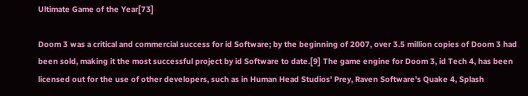Ultimate Game of the Year[73]

Doom 3 was a critical and commercial success for id Software; by the beginning of 2007, over 3.5 million copies of Doom 3 had been sold, making it the most successful project by id Software to date.[9] The game engine for Doom 3, id Tech 4, has been licensed out for the use of other developers, such as in Human Head Studios' Prey, Raven Software's Quake 4, Splash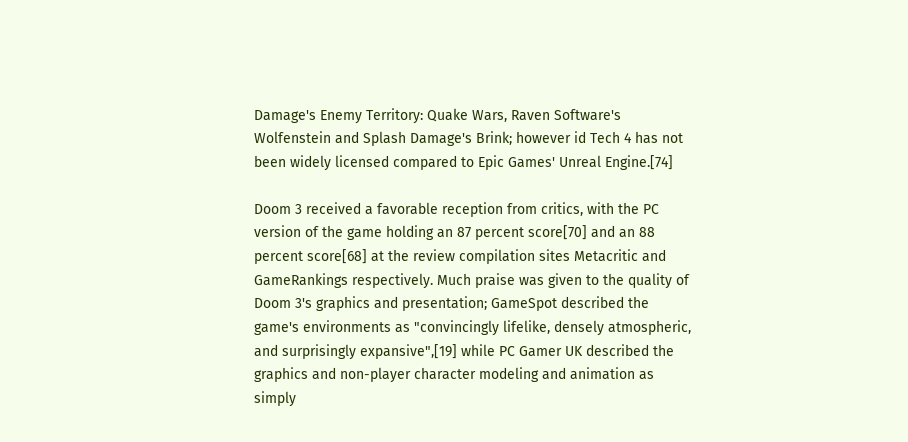Damage's Enemy Territory: Quake Wars, Raven Software's Wolfenstein and Splash Damage's Brink; however id Tech 4 has not been widely licensed compared to Epic Games' Unreal Engine.[74]

Doom 3 received a favorable reception from critics, with the PC version of the game holding an 87 percent score[70] and an 88 percent score[68] at the review compilation sites Metacritic and GameRankings respectively. Much praise was given to the quality of Doom 3's graphics and presentation; GameSpot described the game's environments as "convincingly lifelike, densely atmospheric, and surprisingly expansive",[19] while PC Gamer UK described the graphics and non-player character modeling and animation as simply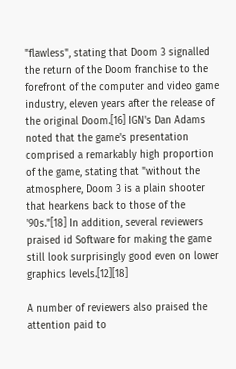"flawless", stating that Doom 3 signalled the return of the Doom franchise to the forefront of the computer and video game industry, eleven years after the release of the original Doom.[16] IGN's Dan Adams noted that the game's presentation comprised a remarkably high proportion of the game, stating that "without the atmosphere, Doom 3 is a plain shooter that hearkens back to those of the '90s."[18] In addition, several reviewers praised id Software for making the game still look surprisingly good even on lower graphics levels.[12][18]

A number of reviewers also praised the attention paid to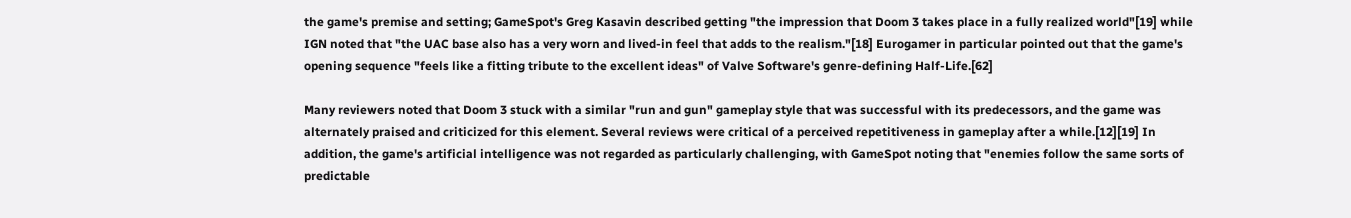the game's premise and setting; GameSpot's Greg Kasavin described getting "the impression that Doom 3 takes place in a fully realized world"[19] while IGN noted that "the UAC base also has a very worn and lived-in feel that adds to the realism."[18] Eurogamer in particular pointed out that the game's opening sequence "feels like a fitting tribute to the excellent ideas" of Valve Software's genre-defining Half-Life.[62]

Many reviewers noted that Doom 3 stuck with a similar "run and gun" gameplay style that was successful with its predecessors, and the game was alternately praised and criticized for this element. Several reviews were critical of a perceived repetitiveness in gameplay after a while.[12][19] In addition, the game's artificial intelligence was not regarded as particularly challenging, with GameSpot noting that "enemies follow the same sorts of predictable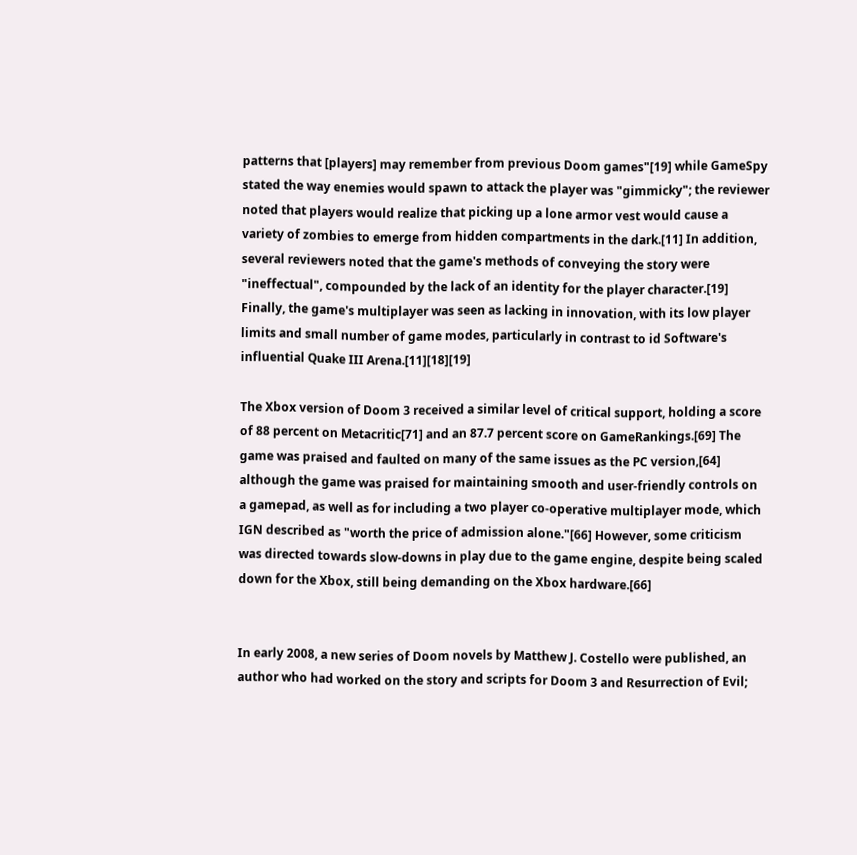patterns that [players] may remember from previous Doom games"[19] while GameSpy stated the way enemies would spawn to attack the player was "gimmicky"; the reviewer noted that players would realize that picking up a lone armor vest would cause a variety of zombies to emerge from hidden compartments in the dark.[11] In addition, several reviewers noted that the game's methods of conveying the story were "ineffectual", compounded by the lack of an identity for the player character.[19] Finally, the game's multiplayer was seen as lacking in innovation, with its low player limits and small number of game modes, particularly in contrast to id Software's influential Quake III Arena.[11][18][19]

The Xbox version of Doom 3 received a similar level of critical support, holding a score of 88 percent on Metacritic[71] and an 87.7 percent score on GameRankings.[69] The game was praised and faulted on many of the same issues as the PC version,[64] although the game was praised for maintaining smooth and user-friendly controls on a gamepad, as well as for including a two player co-operative multiplayer mode, which IGN described as "worth the price of admission alone."[66] However, some criticism was directed towards slow-downs in play due to the game engine, despite being scaled down for the Xbox, still being demanding on the Xbox hardware.[66]


In early 2008, a new series of Doom novels by Matthew J. Costello were published, an author who had worked on the story and scripts for Doom 3 and Resurrection of Evil;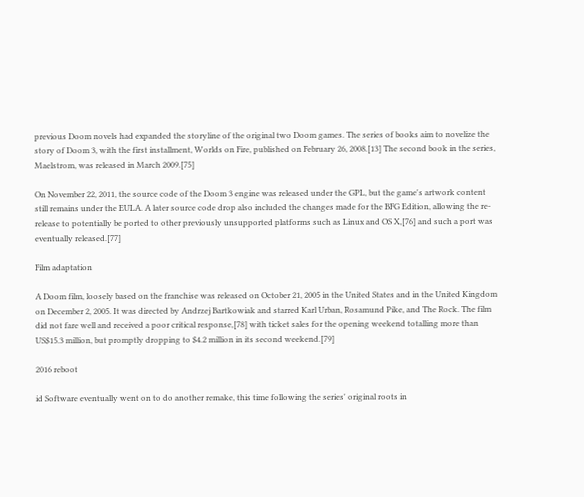previous Doom novels had expanded the storyline of the original two Doom games. The series of books aim to novelize the story of Doom 3, with the first installment, Worlds on Fire, published on February 26, 2008.[13] The second book in the series, Maelstrom, was released in March 2009.[75]

On November 22, 2011, the source code of the Doom 3 engine was released under the GPL, but the game's artwork content still remains under the EULA. A later source code drop also included the changes made for the BFG Edition, allowing the re-release to potentially be ported to other previously unsupported platforms such as Linux and OS X,[76] and such a port was eventually released.[77]

Film adaptation

A Doom film, loosely based on the franchise was released on October 21, 2005 in the United States and in the United Kingdom on December 2, 2005. It was directed by Andrzej Bartkowiak and starred Karl Urban, Rosamund Pike, and The Rock. The film did not fare well and received a poor critical response,[78] with ticket sales for the opening weekend totalling more than US$15.3 million, but promptly dropping to $4.2 million in its second weekend.[79]

2016 reboot

id Software eventually went on to do another remake, this time following the series' original roots in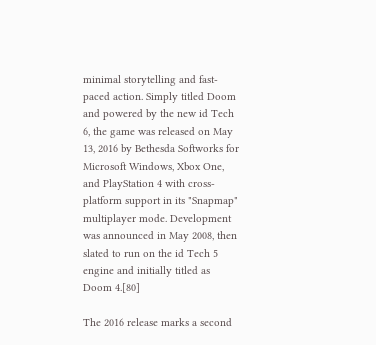minimal storytelling and fast-paced action. Simply titled Doom and powered by the new id Tech 6, the game was released on May 13, 2016 by Bethesda Softworks for Microsoft Windows, Xbox One, and PlayStation 4 with cross-platform support in its "Snapmap" multiplayer mode. Development was announced in May 2008, then slated to run on the id Tech 5 engine and initially titled as Doom 4.[80]

The 2016 release marks a second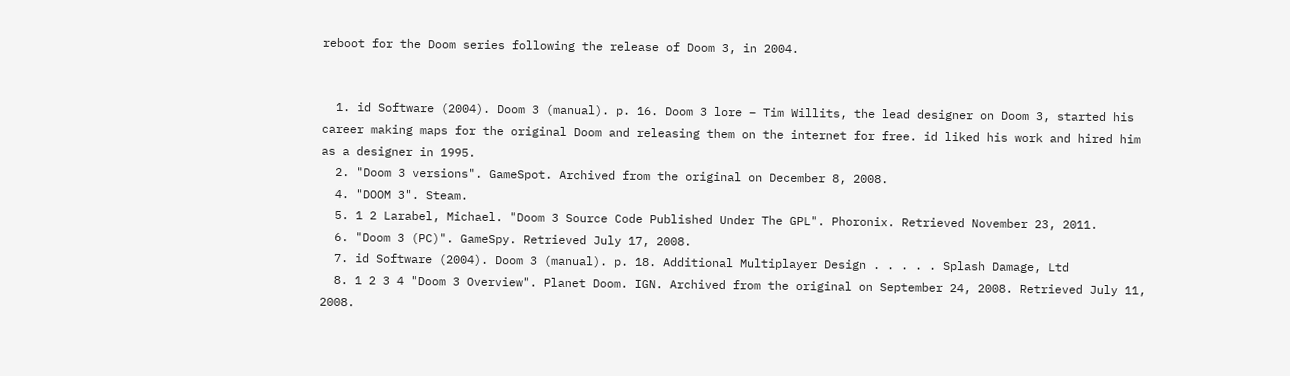reboot for the Doom series following the release of Doom 3, in 2004.


  1. id Software (2004). Doom 3 (manual). p. 16. Doom 3 lore – Tim Willits, the lead designer on Doom 3, started his career making maps for the original Doom and releasing them on the internet for free. id liked his work and hired him as a designer in 1995.
  2. "Doom 3 versions". GameSpot. Archived from the original on December 8, 2008.
  4. "DOOM 3". Steam.
  5. 1 2 Larabel, Michael. "Doom 3 Source Code Published Under The GPL". Phoronix. Retrieved November 23, 2011.
  6. "Doom 3 (PC)". GameSpy. Retrieved July 17, 2008.
  7. id Software (2004). Doom 3 (manual). p. 18. Additional Multiplayer Design . . . . . Splash Damage, Ltd
  8. 1 2 3 4 "Doom 3 Overview". Planet Doom. IGN. Archived from the original on September 24, 2008. Retrieved July 11, 2008.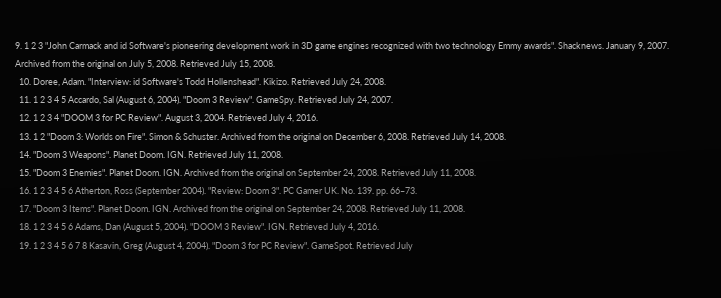9. 1 2 3 "John Carmack and id Software's pioneering development work in 3D game engines recognized with two technology Emmy awards". Shacknews. January 9, 2007. Archived from the original on July 5, 2008. Retrieved July 15, 2008.
  10. Doree, Adam. "Interview: id Software's Todd Hollenshead". Kikizo. Retrieved July 24, 2008.
  11. 1 2 3 4 5 Accardo, Sal (August 6, 2004). "Doom 3 Review". GameSpy. Retrieved July 24, 2007.
  12. 1 2 3 4 "DOOM 3 for PC Review". August 3, 2004. Retrieved July 4, 2016.
  13. 1 2 "Doom 3: Worlds on Fire". Simon & Schuster. Archived from the original on December 6, 2008. Retrieved July 14, 2008.
  14. "Doom 3 Weapons". Planet Doom. IGN. Retrieved July 11, 2008.
  15. "Doom 3 Enemies". Planet Doom. IGN. Archived from the original on September 24, 2008. Retrieved July 11, 2008.
  16. 1 2 3 4 5 6 Atherton, Ross (September 2004). "Review: Doom 3". PC Gamer UK. No. 139. pp. 66–73.
  17. "Doom 3 Items". Planet Doom. IGN. Archived from the original on September 24, 2008. Retrieved July 11, 2008.
  18. 1 2 3 4 5 6 Adams, Dan (August 5, 2004). "DOOM 3 Review". IGN. Retrieved July 4, 2016.
  19. 1 2 3 4 5 6 7 8 Kasavin, Greg (August 4, 2004). "Doom 3 for PC Review". GameSpot. Retrieved July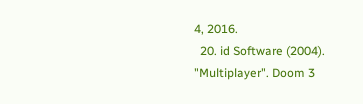4, 2016.
  20. id Software (2004). "Multiplayer". Doom 3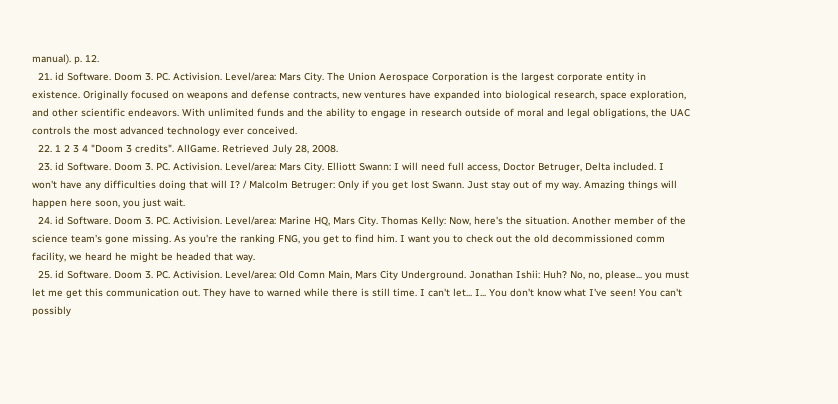manual). p. 12.
  21. id Software. Doom 3. PC. Activision. Level/area: Mars City. The Union Aerospace Corporation is the largest corporate entity in existence. Originally focused on weapons and defense contracts, new ventures have expanded into biological research, space exploration, and other scientific endeavors. With unlimited funds and the ability to engage in research outside of moral and legal obligations, the UAC controls the most advanced technology ever conceived.
  22. 1 2 3 4 "Doom 3 credits". AllGame. Retrieved July 28, 2008.
  23. id Software. Doom 3. PC. Activision. Level/area: Mars City. Elliott Swann: I will need full access, Doctor Betruger, Delta included. I won't have any difficulties doing that will I? / Malcolm Betruger: Only if you get lost Swann. Just stay out of my way. Amazing things will happen here soon, you just wait.
  24. id Software. Doom 3. PC. Activision. Level/area: Marine HQ, Mars City. Thomas Kelly: Now, here's the situation. Another member of the science team's gone missing. As you're the ranking FNG, you get to find him. I want you to check out the old decommissioned comm facility, we heard he might be headed that way.
  25. id Software. Doom 3. PC. Activision. Level/area: Old Comn Main, Mars City Underground. Jonathan Ishii: Huh? No, no, please... you must let me get this communication out. They have to warned while there is still time. I can't let... I... You don't know what I've seen! You can't possibly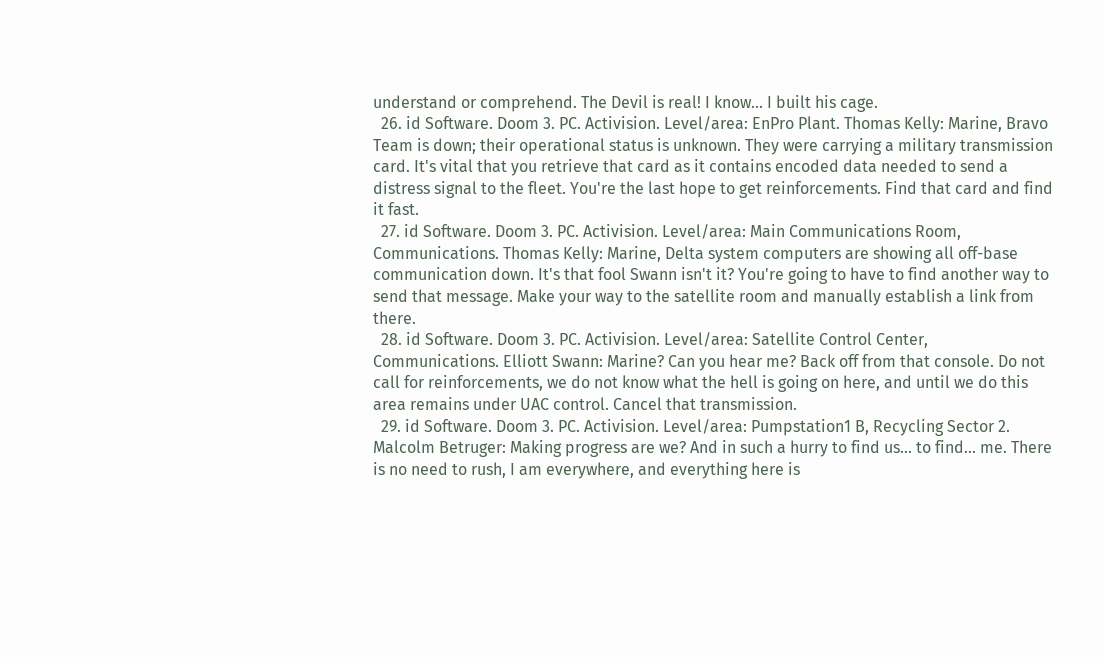understand or comprehend. The Devil is real! I know... I built his cage.
  26. id Software. Doom 3. PC. Activision. Level/area: EnPro Plant. Thomas Kelly: Marine, Bravo Team is down; their operational status is unknown. They were carrying a military transmission card. It's vital that you retrieve that card as it contains encoded data needed to send a distress signal to the fleet. You're the last hope to get reinforcements. Find that card and find it fast.
  27. id Software. Doom 3. PC. Activision. Level/area: Main Communications Room, Communications. Thomas Kelly: Marine, Delta system computers are showing all off-base communication down. It's that fool Swann isn't it? You're going to have to find another way to send that message. Make your way to the satellite room and manually establish a link from there.
  28. id Software. Doom 3. PC. Activision. Level/area: Satellite Control Center, Communications. Elliott Swann: Marine? Can you hear me? Back off from that console. Do not call for reinforcements, we do not know what the hell is going on here, and until we do this area remains under UAC control. Cancel that transmission.
  29. id Software. Doom 3. PC. Activision. Level/area: Pumpstation1 B, Recycling Sector 2. Malcolm Betruger: Making progress are we? And in such a hurry to find us... to find... me. There is no need to rush, I am everywhere, and everything here is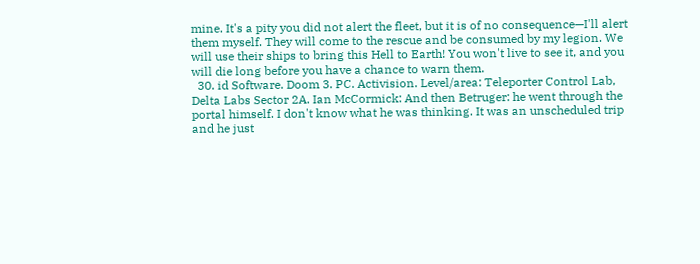mine. It's a pity you did not alert the fleet, but it is of no consequence—I'll alert them myself. They will come to the rescue and be consumed by my legion. We will use their ships to bring this Hell to Earth! You won't live to see it, and you will die long before you have a chance to warn them.
  30. id Software. Doom 3. PC. Activision. Level/area: Teleporter Control Lab, Delta Labs Sector 2A. Ian McCormick: And then Betruger: he went through the portal himself. I don't know what he was thinking. It was an unscheduled trip and he just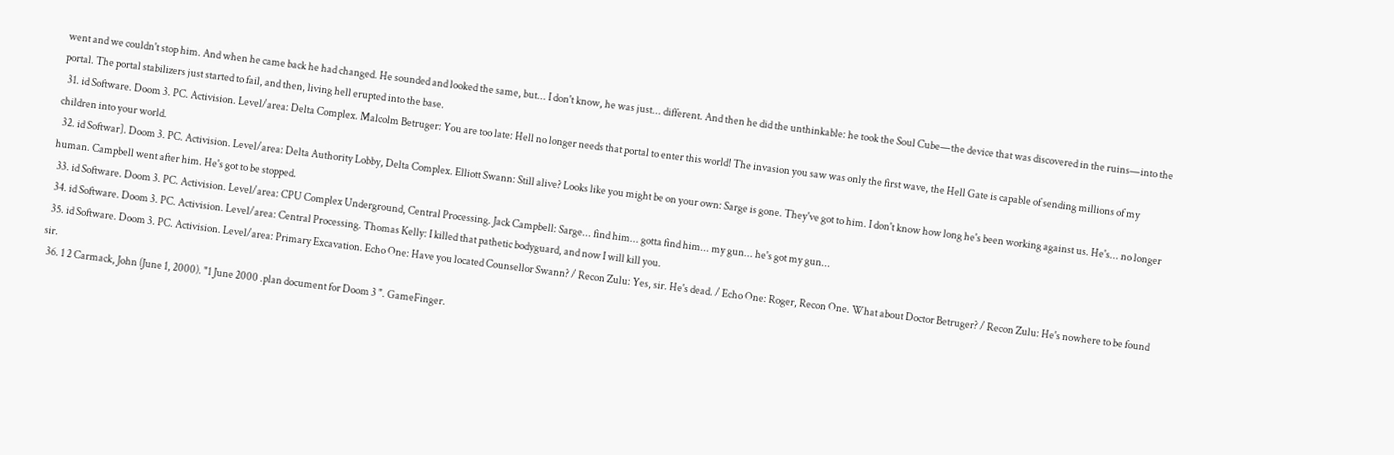went and we couldn't stop him. And when he came back he had changed. He sounded and looked the same, but... I don't know, he was just... different. And then he did the unthinkable: he took the Soul Cube—the device that was discovered in the ruins—into the portal. The portal stabilizers just started to fail, and then, living hell erupted into the base.
  31. id Software. Doom 3. PC. Activision. Level/area: Delta Complex. Malcolm Betruger: You are too late: Hell no longer needs that portal to enter this world! The invasion you saw was only the first wave, the Hell Gate is capable of sending millions of my children into your world.
  32. id Softwar]. Doom 3. PC. Activision. Level/area: Delta Authority Lobby, Delta Complex. Elliott Swann: Still alive? Looks like you might be on your own: Sarge is gone. They've got to him. I don't know how long he's been working against us. He's... no longer human. Campbell went after him. He's got to be stopped.
  33. id Software. Doom 3. PC. Activision. Level/area: CPU Complex Underground, Central Processing. Jack Campbell: Sarge... find him... gotta find him... my gun... he's got my gun...
  34. id Software. Doom 3. PC. Activision. Level/area: Central Processing. Thomas Kelly: I killed that pathetic bodyguard, and now I will kill you.
  35. id Software. Doom 3. PC. Activision. Level/area: Primary Excavation. Echo One: Have you located Counsellor Swann? / Recon Zulu: Yes, sir. He's dead. / Echo One: Roger, Recon One. What about Doctor Betruger? / Recon Zulu: He's nowhere to be found sir.
  36. 1 2 Carmack, John (June 1, 2000). "1 June 2000 .plan document for Doom 3 ". GameFinger.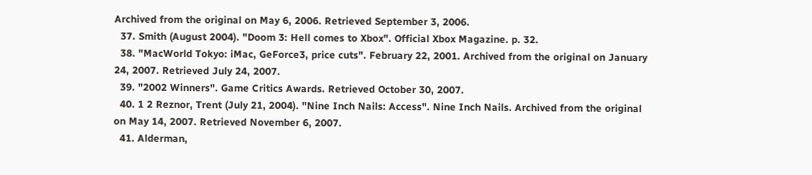Archived from the original on May 6, 2006. Retrieved September 3, 2006.
  37. Smith (August 2004). "Doom 3: Hell comes to Xbox". Official Xbox Magazine. p. 32.
  38. "MacWorld Tokyo: iMac, GeForce3, price cuts". February 22, 2001. Archived from the original on January 24, 2007. Retrieved July 24, 2007.
  39. "2002 Winners". Game Critics Awards. Retrieved October 30, 2007.
  40. 1 2 Reznor, Trent (July 21, 2004). "Nine Inch Nails: Access". Nine Inch Nails. Archived from the original on May 14, 2007. Retrieved November 6, 2007.
  41. Alderman,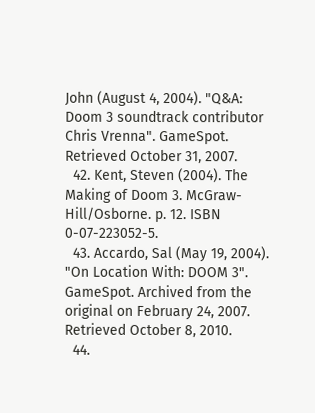John (August 4, 2004). "Q&A: Doom 3 soundtrack contributor Chris Vrenna". GameSpot. Retrieved October 31, 2007.
  42. Kent, Steven (2004). The Making of Doom 3. McGraw-Hill/Osborne. p. 12. ISBN 0-07-223052-5.
  43. Accardo, Sal (May 19, 2004). "On Location With: DOOM 3". GameSpot. Archived from the original on February 24, 2007. Retrieved October 8, 2010.
  44.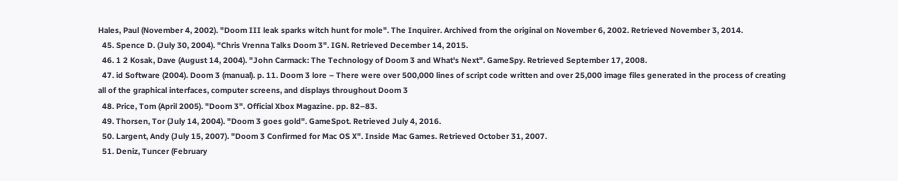Hales, Paul (November 4, 2002). "Doom III leak sparks witch hunt for mole". The Inquirer. Archived from the original on November 6, 2002. Retrieved November 3, 2014.
  45. Spence D. (July 30, 2004). "Chris Vrenna Talks Doom 3". IGN. Retrieved December 14, 2015.
  46. 1 2 Kosak, Dave (August 14, 2004). "John Carmack: The Technology of Doom 3 and What's Next". GameSpy. Retrieved September 17, 2008.
  47. id Software (2004). Doom 3 (manual). p. 11. Doom 3 lore – There were over 500,000 lines of script code written and over 25,000 image files generated in the process of creating all of the graphical interfaces, computer screens, and displays throughout Doom 3
  48. Price, Tom (April 2005). "Doom 3". Official Xbox Magazine. pp. 82–83.
  49. Thorsen, Tor (July 14, 2004). "Doom 3 goes gold". GameSpot. Retrieved July 4, 2016.
  50. Largent, Andy (July 15, 2007). "Doom 3 Confirmed for Mac OS X". Inside Mac Games. Retrieved October 31, 2007.
  51. Deniz, Tuncer (February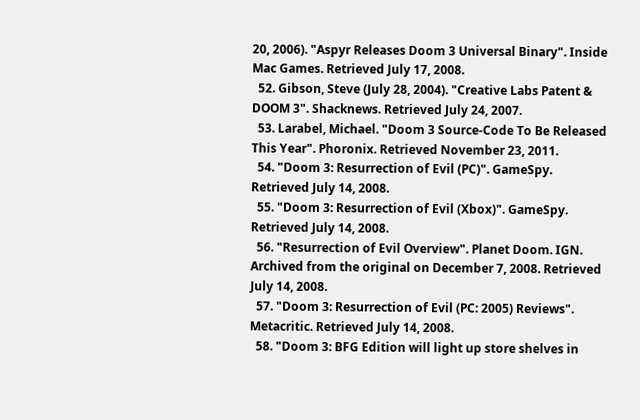20, 2006). "Aspyr Releases Doom 3 Universal Binary". Inside Mac Games. Retrieved July 17, 2008.
  52. Gibson, Steve (July 28, 2004). "Creative Labs Patent & DOOM 3". Shacknews. Retrieved July 24, 2007.
  53. Larabel, Michael. "Doom 3 Source-Code To Be Released This Year". Phoronix. Retrieved November 23, 2011.
  54. "Doom 3: Resurrection of Evil (PC)". GameSpy. Retrieved July 14, 2008.
  55. "Doom 3: Resurrection of Evil (Xbox)". GameSpy. Retrieved July 14, 2008.
  56. "Resurrection of Evil Overview". Planet Doom. IGN. Archived from the original on December 7, 2008. Retrieved July 14, 2008.
  57. "Doom 3: Resurrection of Evil (PC: 2005) Reviews". Metacritic. Retrieved July 14, 2008.
  58. "Doom 3: BFG Edition will light up store shelves in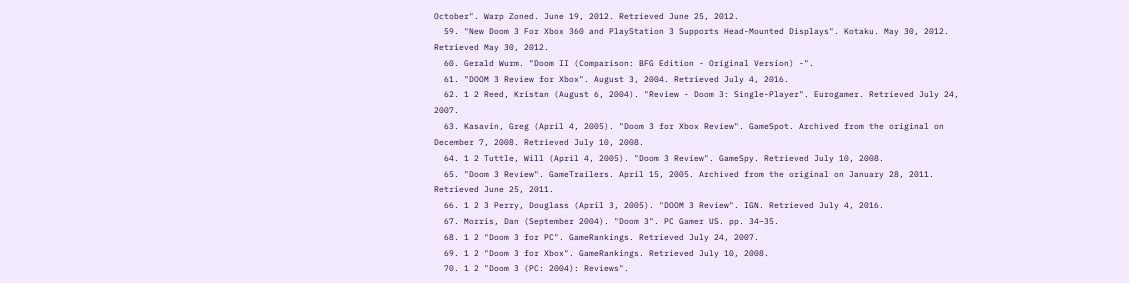October". Warp Zoned. June 19, 2012. Retrieved June 25, 2012.
  59. "New Doom 3 For Xbox 360 and PlayStation 3 Supports Head-Mounted Displays". Kotaku. May 30, 2012. Retrieved May 30, 2012.
  60. Gerald Wurm. "Doom II (Comparison: BFG Edition - Original Version) -".
  61. "DOOM 3 Review for Xbox". August 3, 2004. Retrieved July 4, 2016.
  62. 1 2 Reed, Kristan (August 6, 2004). "Review - Doom 3: Single-Player". Eurogamer. Retrieved July 24, 2007.
  63. Kasavin, Greg (April 4, 2005). "Doom 3 for Xbox Review". GameSpot. Archived from the original on December 7, 2008. Retrieved July 10, 2008.
  64. 1 2 Tuttle, Will (April 4, 2005). "Doom 3 Review". GameSpy. Retrieved July 10, 2008.
  65. "Doom 3 Review". GameTrailers. April 15, 2005. Archived from the original on January 28, 2011. Retrieved June 25, 2011.
  66. 1 2 3 Perry, Douglass (April 3, 2005). "DOOM 3 Review". IGN. Retrieved July 4, 2016.
  67. Morris, Dan (September 2004). "Doom 3". PC Gamer US. pp. 34–35.
  68. 1 2 "Doom 3 for PC". GameRankings. Retrieved July 24, 2007.
  69. 1 2 "Doom 3 for Xbox". GameRankings. Retrieved July 10, 2008.
  70. 1 2 "Doom 3 (PC: 2004): Reviews".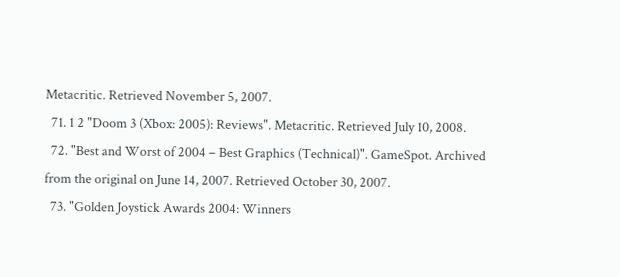Metacritic. Retrieved November 5, 2007.
  71. 1 2 "Doom 3 (Xbox: 2005): Reviews". Metacritic. Retrieved July 10, 2008.
  72. "Best and Worst of 2004 – Best Graphics (Technical)". GameSpot. Archived from the original on June 14, 2007. Retrieved October 30, 2007.
  73. "Golden Joystick Awards 2004: Winners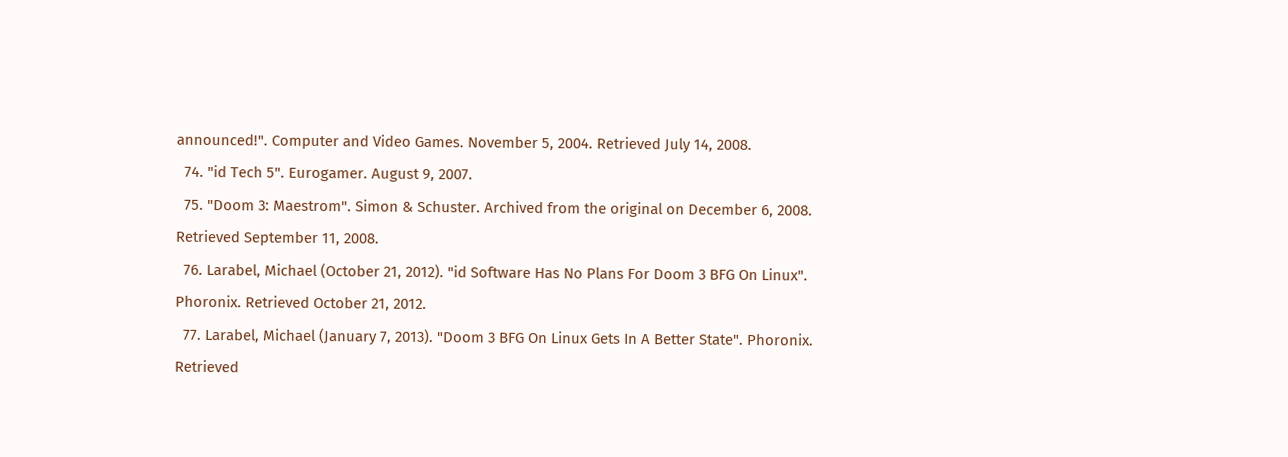announced!". Computer and Video Games. November 5, 2004. Retrieved July 14, 2008.
  74. "id Tech 5". Eurogamer. August 9, 2007.
  75. "Doom 3: Maestrom". Simon & Schuster. Archived from the original on December 6, 2008. Retrieved September 11, 2008.
  76. Larabel, Michael (October 21, 2012). "id Software Has No Plans For Doom 3 BFG On Linux". Phoronix. Retrieved October 21, 2012.
  77. Larabel, Michael (January 7, 2013). "Doom 3 BFG On Linux Gets In A Better State". Phoronix. Retrieved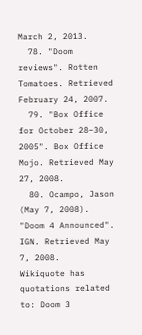March 2, 2013.
  78. "Doom reviews". Rotten Tomatoes. Retrieved February 24, 2007.
  79. "Box Office for October 28–30, 2005". Box Office Mojo. Retrieved May 27, 2008.
  80. Ocampo, Jason (May 7, 2008). "Doom 4 Announced". IGN. Retrieved May 7, 2008.
Wikiquote has quotations related to: Doom 3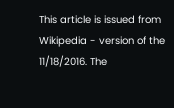This article is issued from Wikipedia - version of the 11/18/2016. The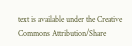text is available under the Creative Commons Attribution/Share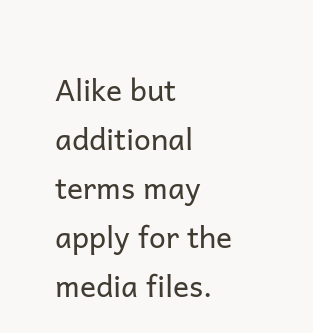Alike but additional terms may apply for the media files.